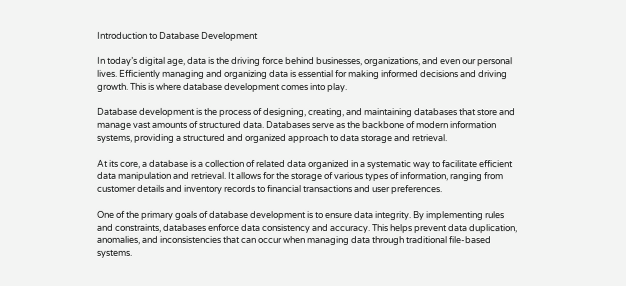Introduction to Database Development

In today’s digital age, data is the driving force behind businesses, organizations, and even our personal lives. Efficiently managing and organizing data is essential for making informed decisions and driving growth. This is where database development comes into play.

Database development is the process of designing, creating, and maintaining databases that store and manage vast amounts of structured data. Databases serve as the backbone of modern information systems, providing a structured and organized approach to data storage and retrieval.

At its core, a database is a collection of related data organized in a systematic way to facilitate efficient data manipulation and retrieval. It allows for the storage of various types of information, ranging from customer details and inventory records to financial transactions and user preferences.

One of the primary goals of database development is to ensure data integrity. By implementing rules and constraints, databases enforce data consistency and accuracy. This helps prevent data duplication, anomalies, and inconsistencies that can occur when managing data through traditional file-based systems.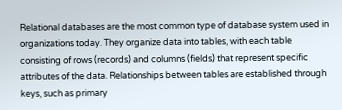Relational databases are the most common type of database system used in organizations today. They organize data into tables, with each table consisting of rows (records) and columns (fields) that represent specific attributes of the data. Relationships between tables are established through keys, such as primary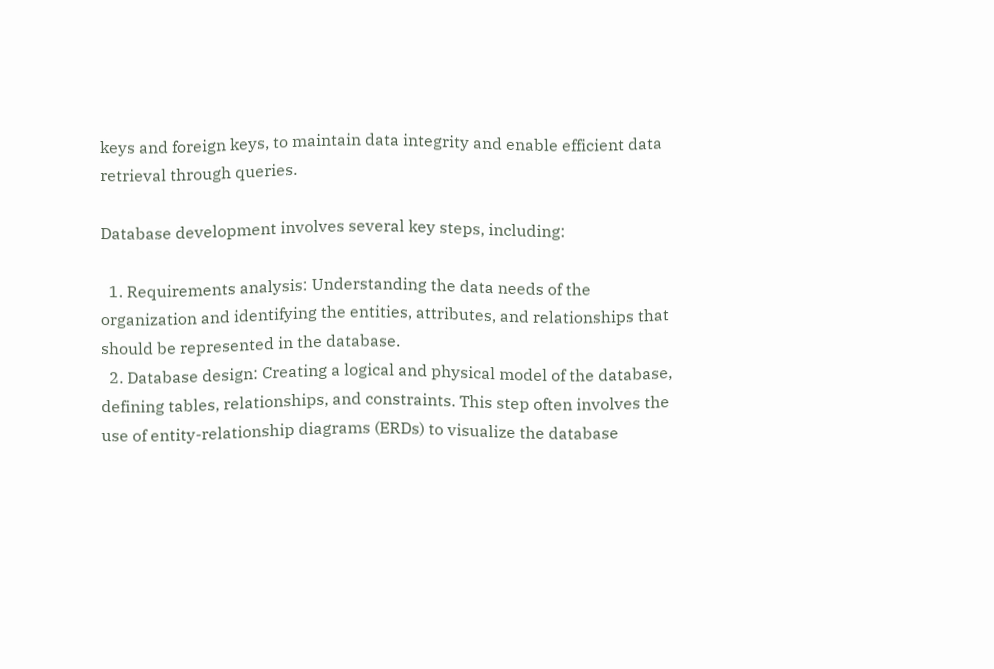keys and foreign keys, to maintain data integrity and enable efficient data retrieval through queries.

Database development involves several key steps, including:

  1. Requirements analysis: Understanding the data needs of the organization and identifying the entities, attributes, and relationships that should be represented in the database.
  2. Database design: Creating a logical and physical model of the database, defining tables, relationships, and constraints. This step often involves the use of entity-relationship diagrams (ERDs) to visualize the database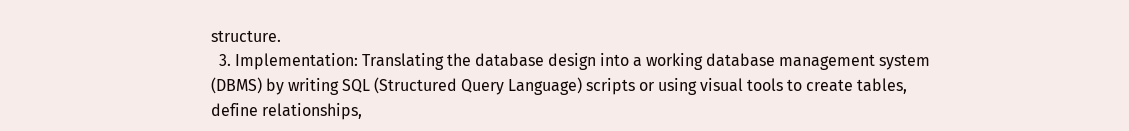structure.
  3. Implementation: Translating the database design into a working database management system (DBMS) by writing SQL (Structured Query Language) scripts or using visual tools to create tables, define relationships,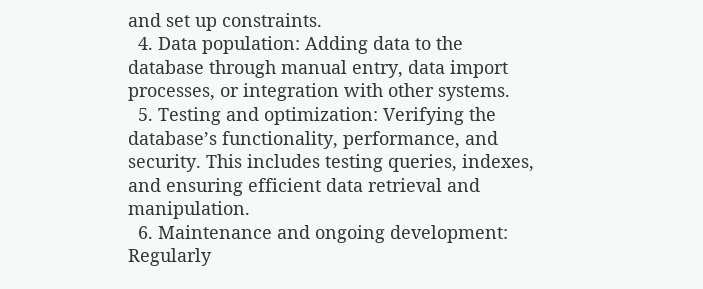and set up constraints.
  4. Data population: Adding data to the database through manual entry, data import processes, or integration with other systems.
  5. Testing and optimization: Verifying the database’s functionality, performance, and security. This includes testing queries, indexes, and ensuring efficient data retrieval and manipulation.
  6. Maintenance and ongoing development: Regularly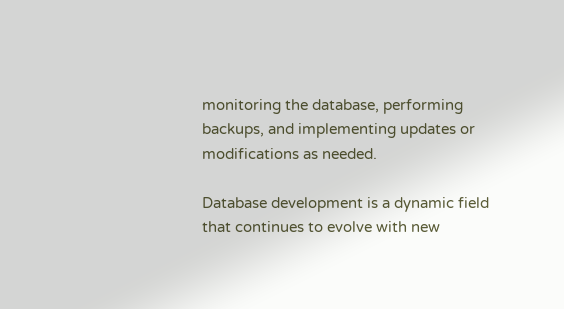monitoring the database, performing backups, and implementing updates or modifications as needed.

Database development is a dynamic field that continues to evolve with new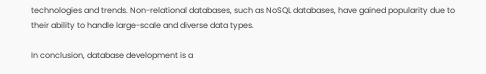technologies and trends. Non-relational databases, such as NoSQL databases, have gained popularity due to their ability to handle large-scale and diverse data types.

In conclusion, database development is a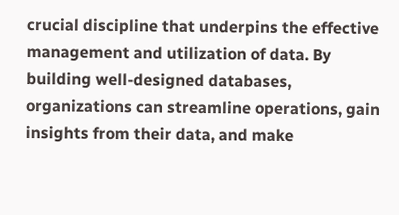crucial discipline that underpins the effective management and utilization of data. By building well-designed databases, organizations can streamline operations, gain insights from their data, and make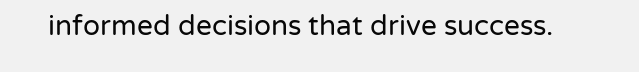informed decisions that drive success.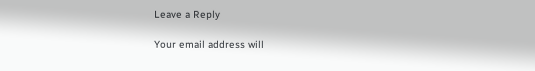Leave a Reply

Your email address will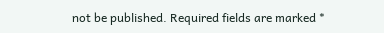not be published. Required fields are marked *